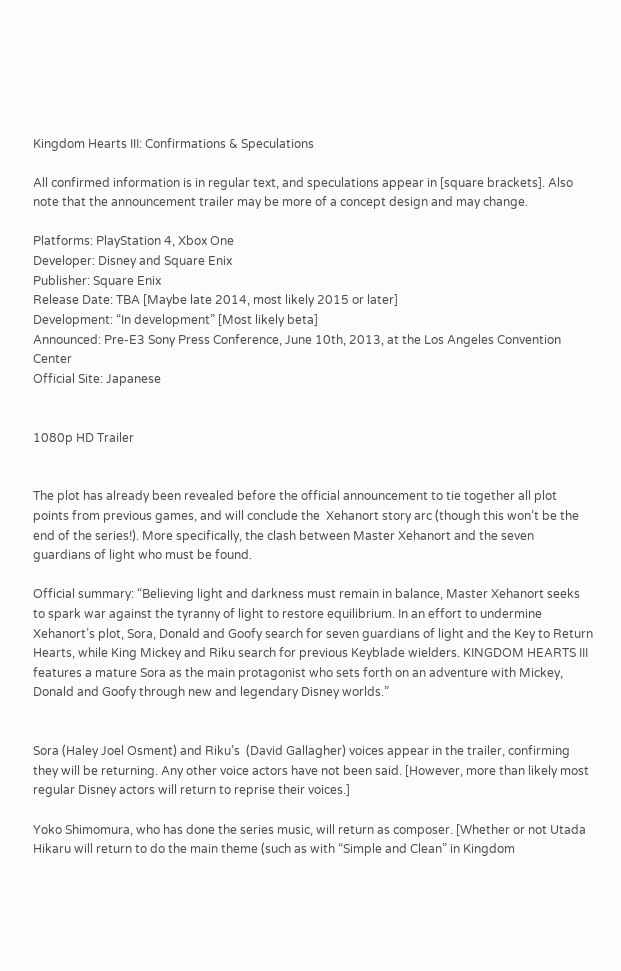Kingdom Hearts III: Confirmations & Speculations

All confirmed information is in regular text, and speculations appear in [square brackets]. Also note that the announcement trailer may be more of a concept design and may change.

Platforms: PlayStation 4, Xbox One
Developer: Disney and Square Enix
Publisher: Square Enix
Release Date: TBA [Maybe late 2014, most likely 2015 or later]
Development: “In development” [Most likely beta]
Announced: Pre-E3 Sony Press Conference, June 10th, 2013, at the Los Angeles Convention Center
Official Site: Japanese


1080p HD Trailer


The plot has already been revealed before the official announcement to tie together all plot points from previous games, and will conclude the  Xehanort story arc (though this won’t be the end of the series!). More specifically, the clash between Master Xehanort and the seven guardians of light who must be found.

Official summary: “Believing light and darkness must remain in balance, Master Xehanort seeks to spark war against the tyranny of light to restore equilibrium. In an effort to undermine Xehanort’s plot, Sora, Donald and Goofy search for seven guardians of light and the Key to Return Hearts, while King Mickey and Riku search for previous Keyblade wielders. KINGDOM HEARTS III features a mature Sora as the main protagonist who sets forth on an adventure with Mickey, Donald and Goofy through new and legendary Disney worlds.”


Sora (Haley Joel Osment) and Riku’s  (David Gallagher) voices appear in the trailer, confirming they will be returning. Any other voice actors have not been said. [However, more than likely most regular Disney actors will return to reprise their voices.]

Yoko Shimomura, who has done the series music, will return as composer. [Whether or not Utada Hikaru will return to do the main theme (such as with “Simple and Clean” in Kingdom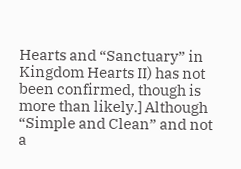Hearts and “Sanctuary” in Kingdom Hearts II) has not been confirmed, though is more than likely.] Although “Simple and Clean” and not a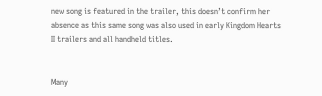new song is featured in the trailer, this doesn’t confirm her absence as this same song was also used in early Kingdom Hearts II trailers and all handheld titles.


Many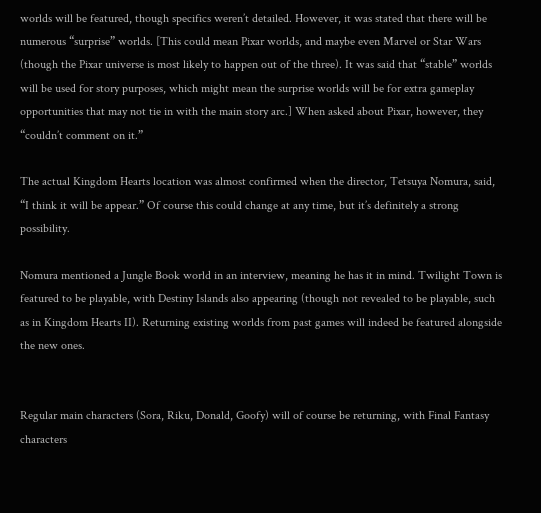worlds will be featured, though specifics weren’t detailed. However, it was stated that there will be numerous “surprise” worlds. [This could mean Pixar worlds, and maybe even Marvel or Star Wars (though the Pixar universe is most likely to happen out of the three). It was said that “stable” worlds will be used for story purposes, which might mean the surprise worlds will be for extra gameplay opportunities that may not tie in with the main story arc.] When asked about Pixar, however, they “couldn’t comment on it.”

The actual Kingdom Hearts location was almost confirmed when the director, Tetsuya Nomura, said, “I think it will be appear.” Of course this could change at any time, but it’s definitely a strong possibility.

Nomura mentioned a Jungle Book world in an interview, meaning he has it in mind. Twilight Town is featured to be playable, with Destiny Islands also appearing (though not revealed to be playable, such as in Kingdom Hearts II). Returning existing worlds from past games will indeed be featured alongside the new ones.


Regular main characters (Sora, Riku, Donald, Goofy) will of course be returning, with Final Fantasy characters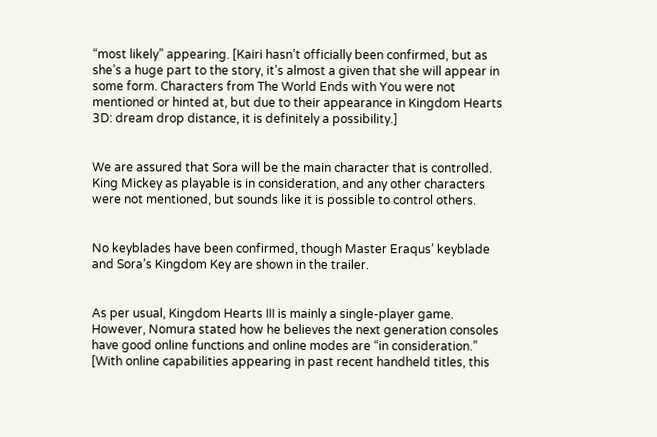“most likely” appearing. [Kairi hasn’t officially been confirmed, but as she’s a huge part to the story, it’s almost a given that she will appear in some form. Characters from The World Ends with You were not mentioned or hinted at, but due to their appearance in Kingdom Hearts 3D: dream drop distance, it is definitely a possibility.]


We are assured that Sora will be the main character that is controlled. King Mickey as playable is in consideration, and any other characters were not mentioned, but sounds like it is possible to control others.


No keyblades have been confirmed, though Master Eraqus’ keyblade and Sora’s Kingdom Key are shown in the trailer.


As per usual, Kingdom Hearts III is mainly a single-player game. However, Nomura stated how he believes the next generation consoles have good online functions and online modes are “in consideration.” [With online capabilities appearing in past recent handheld titles, this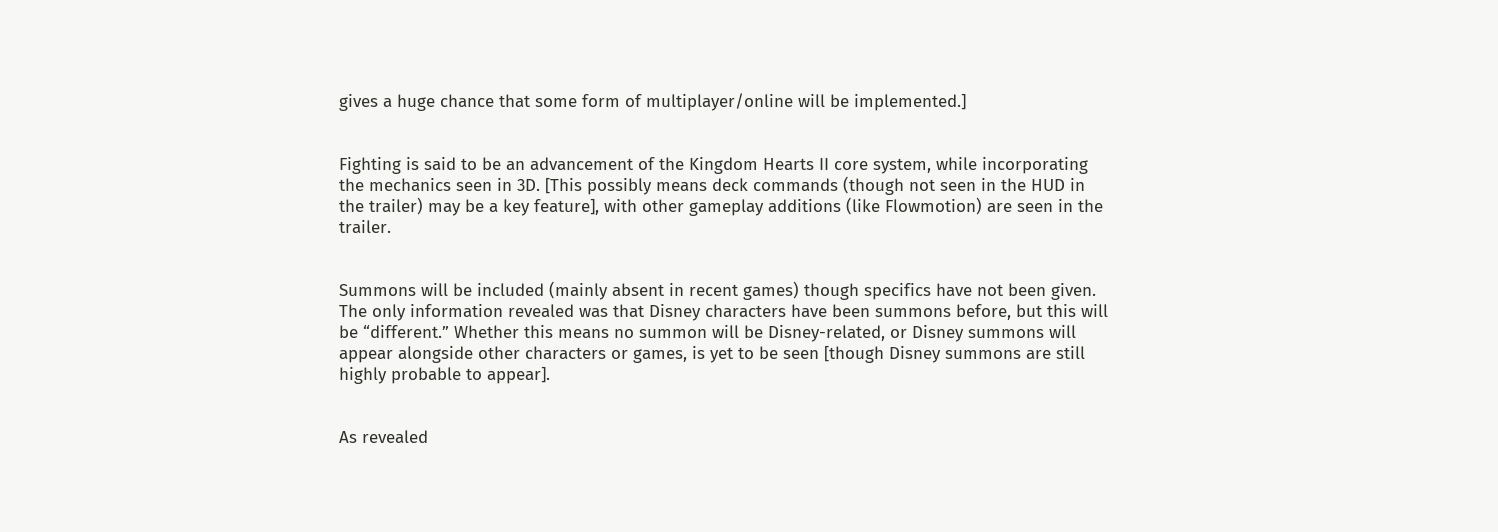gives a huge chance that some form of multiplayer/online will be implemented.]


Fighting is said to be an advancement of the Kingdom Hearts II core system, while incorporating the mechanics seen in 3D. [This possibly means deck commands (though not seen in the HUD in the trailer) may be a key feature], with other gameplay additions (like Flowmotion) are seen in the trailer.


Summons will be included (mainly absent in recent games) though specifics have not been given. The only information revealed was that Disney characters have been summons before, but this will be “different.” Whether this means no summon will be Disney-related, or Disney summons will appear alongside other characters or games, is yet to be seen [though Disney summons are still highly probable to appear].


As revealed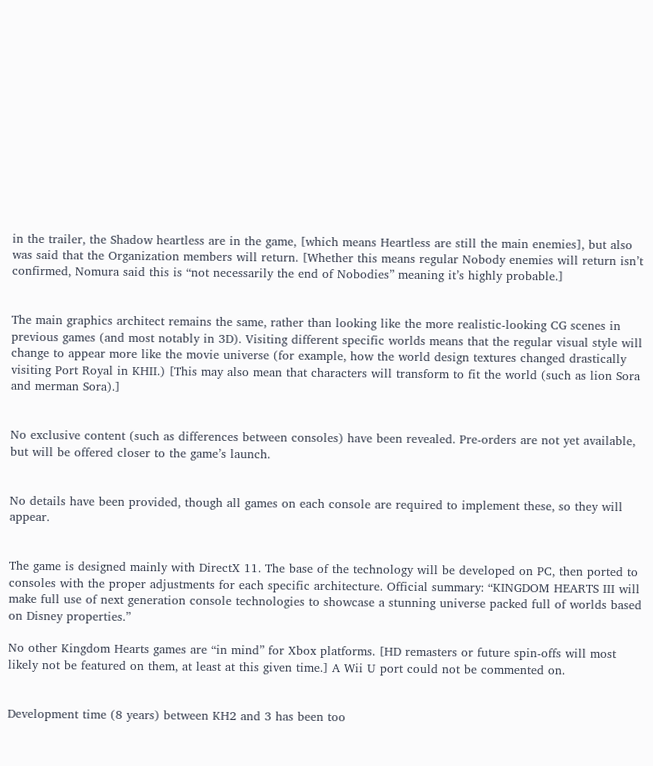in the trailer, the Shadow heartless are in the game, [which means Heartless are still the main enemies], but also was said that the Organization members will return. [Whether this means regular Nobody enemies will return isn’t confirmed, Nomura said this is “not necessarily the end of Nobodies” meaning it’s highly probable.]


The main graphics architect remains the same, rather than looking like the more realistic-looking CG scenes in previous games (and most notably in 3D). Visiting different specific worlds means that the regular visual style will change to appear more like the movie universe (for example, how the world design textures changed drastically visiting Port Royal in KHII.) [This may also mean that characters will transform to fit the world (such as lion Sora and merman Sora).]


No exclusive content (such as differences between consoles) have been revealed. Pre-orders are not yet available, but will be offered closer to the game’s launch.


No details have been provided, though all games on each console are required to implement these, so they will appear.


The game is designed mainly with DirectX 11. The base of the technology will be developed on PC, then ported to consoles with the proper adjustments for each specific architecture. Official summary: “KINGDOM HEARTS III will make full use of next generation console technologies to showcase a stunning universe packed full of worlds based on Disney properties.”

No other Kingdom Hearts games are “in mind” for Xbox platforms. [HD remasters or future spin-offs will most likely not be featured on them, at least at this given time.] A Wii U port could not be commented on.


Development time (8 years) between KH2 and 3 has been too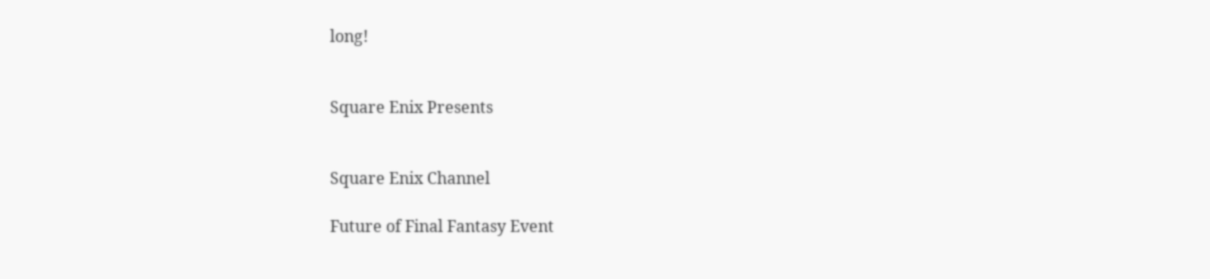long!


Square Enix Presents


Square Enix Channel

Future of Final Fantasy Event